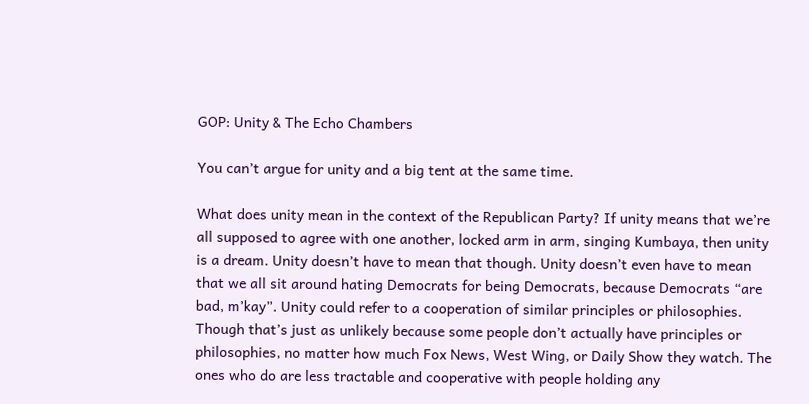GOP: Unity & The Echo Chambers

You can’t argue for unity and a big tent at the same time.

What does unity mean in the context of the Republican Party? If unity means that we’re all supposed to agree with one another, locked arm in arm, singing Kumbaya, then unity is a dream. Unity doesn’t have to mean that though. Unity doesn’t even have to mean that we all sit around hating Democrats for being Democrats, because Democrats “are bad, m’kay”. Unity could refer to a cooperation of similar principles or philosophies. Though that’s just as unlikely because some people don’t actually have principles or philosophies, no matter how much Fox News, West Wing, or Daily Show they watch. The ones who do are less tractable and cooperative with people holding any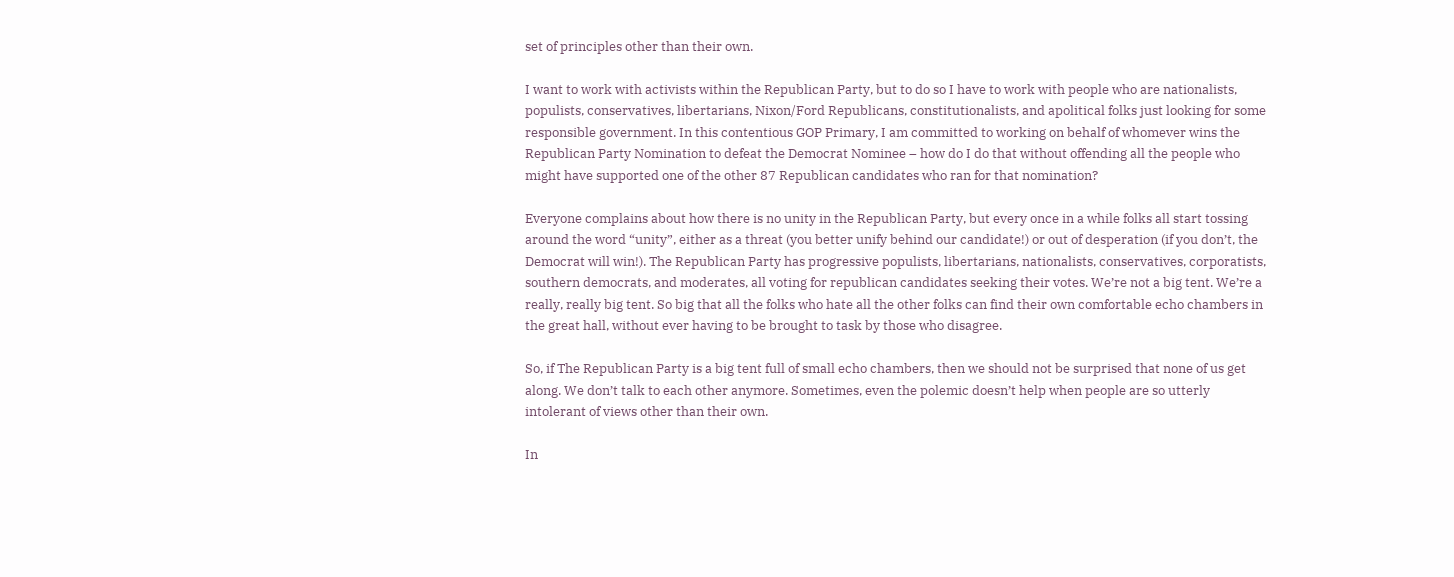set of principles other than their own.

I want to work with activists within the Republican Party, but to do so I have to work with people who are nationalists, populists, conservatives, libertarians, Nixon/Ford Republicans, constitutionalists, and apolitical folks just looking for some responsible government. In this contentious GOP Primary, I am committed to working on behalf of whomever wins the Republican Party Nomination to defeat the Democrat Nominee – how do I do that without offending all the people who might have supported one of the other 87 Republican candidates who ran for that nomination?

Everyone complains about how there is no unity in the Republican Party, but every once in a while folks all start tossing around the word “unity”, either as a threat (you better unify behind our candidate!) or out of desperation (if you don’t, the Democrat will win!). The Republican Party has progressive populists, libertarians, nationalists, conservatives, corporatists, southern democrats, and moderates, all voting for republican candidates seeking their votes. We’re not a big tent. We’re a really, really big tent. So big that all the folks who hate all the other folks can find their own comfortable echo chambers in the great hall, without ever having to be brought to task by those who disagree.

So, if The Republican Party is a big tent full of small echo chambers, then we should not be surprised that none of us get along. We don’t talk to each other anymore. Sometimes, even the polemic doesn’t help when people are so utterly intolerant of views other than their own.

In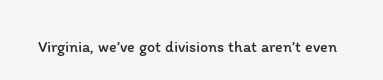Virginia, we’ve got divisions that aren’t even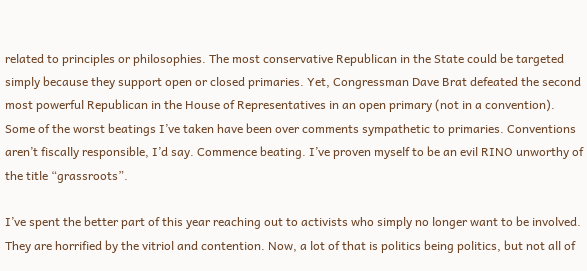related to principles or philosophies. The most conservative Republican in the State could be targeted simply because they support open or closed primaries. Yet, Congressman Dave Brat defeated the second most powerful Republican in the House of Representatives in an open primary (not in a convention). Some of the worst beatings I’ve taken have been over comments sympathetic to primaries. Conventions aren’t fiscally responsible, I’d say. Commence beating. I’ve proven myself to be an evil RINO unworthy of the title “grassroots”.

I’ve spent the better part of this year reaching out to activists who simply no longer want to be involved. They are horrified by the vitriol and contention. Now, a lot of that is politics being politics, but not all of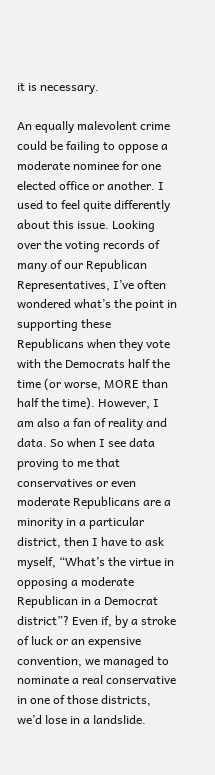it is necessary.

An equally malevolent crime could be failing to oppose a moderate nominee for one elected office or another. I used to feel quite differently about this issue. Looking over the voting records of many of our Republican Representatives, I’ve often wondered what’s the point in supporting these Republicans when they vote with the Democrats half the time (or worse, MORE than half the time). However, I am also a fan of reality and data. So when I see data proving to me that conservatives or even moderate Republicans are a minority in a particular district, then I have to ask myself, “What’s the virtue in opposing a moderate Republican in a Democrat district”? Even if, by a stroke of luck or an expensive convention, we managed to nominate a real conservative in one of those districts, we’d lose in a landslide.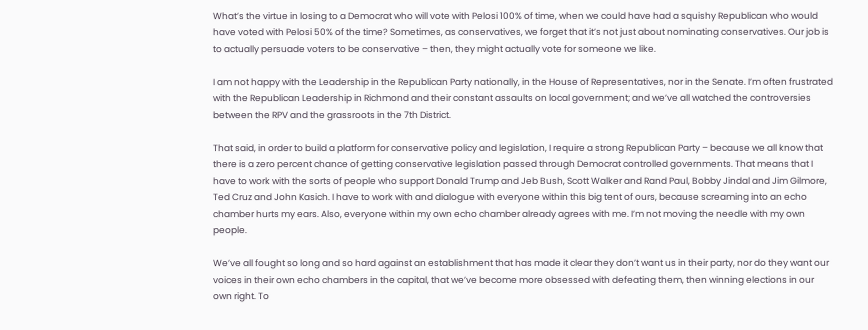What’s the virtue in losing to a Democrat who will vote with Pelosi 100% of time, when we could have had a squishy Republican who would have voted with Pelosi 50% of the time? Sometimes, as conservatives, we forget that it’s not just about nominating conservatives. Our job is to actually persuade voters to be conservative – then, they might actually vote for someone we like.

I am not happy with the Leadership in the Republican Party nationally, in the House of Representatives, nor in the Senate. I’m often frustrated with the Republican Leadership in Richmond and their constant assaults on local government; and we’ve all watched the controversies between the RPV and the grassroots in the 7th District.

That said, in order to build a platform for conservative policy and legislation, I require a strong Republican Party – because we all know that there is a zero percent chance of getting conservative legislation passed through Democrat controlled governments. That means that I have to work with the sorts of people who support Donald Trump and Jeb Bush, Scott Walker and Rand Paul, Bobby Jindal and Jim Gilmore, Ted Cruz and John Kasich. I have to work with and dialogue with everyone within this big tent of ours, because screaming into an echo chamber hurts my ears. Also, everyone within my own echo chamber already agrees with me. I’m not moving the needle with my own people.

We’ve all fought so long and so hard against an establishment that has made it clear they don’t want us in their party, nor do they want our voices in their own echo chambers in the capital, that we’ve become more obsessed with defeating them, then winning elections in our own right. To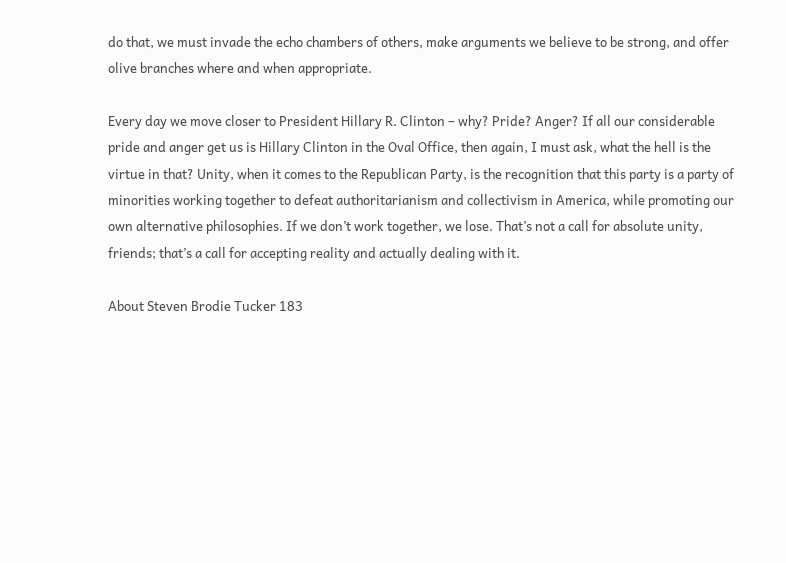do that, we must invade the echo chambers of others, make arguments we believe to be strong, and offer olive branches where and when appropriate.

Every day we move closer to President Hillary R. Clinton – why? Pride? Anger? If all our considerable pride and anger get us is Hillary Clinton in the Oval Office, then again, I must ask, what the hell is the virtue in that? Unity, when it comes to the Republican Party, is the recognition that this party is a party of minorities working together to defeat authoritarianism and collectivism in America, while promoting our own alternative philosophies. If we don’t work together, we lose. That’s not a call for absolute unity, friends; that’s a call for accepting reality and actually dealing with it.

About Steven Brodie Tucker 183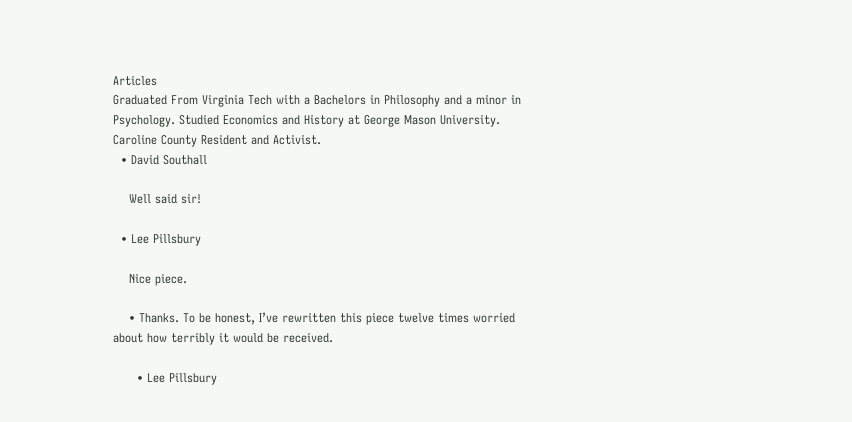Articles
Graduated From Virginia Tech with a Bachelors in Philosophy and a minor in Psychology. Studied Economics and History at George Mason University. Caroline County Resident and Activist.
  • David Southall

    Well said sir!

  • Lee Pillsbury

    Nice piece.

    • Thanks. To be honest, I’ve rewritten this piece twelve times worried about how terribly it would be received.

      • Lee Pillsbury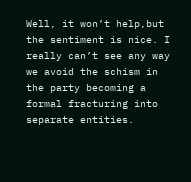Well, it won’t help,but the sentiment is nice. I really can’t see any way we avoid the schism in the party becoming a formal fracturing into separate entities.